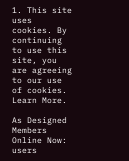1. This site uses cookies. By continuing to use this site, you are agreeing to our use of cookies. Learn More.

As Designed Members Online Now: users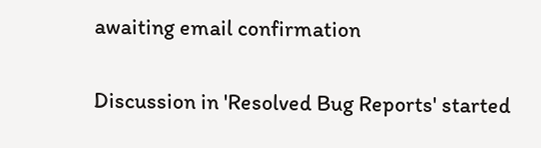awaiting email confirmation

Discussion in 'Resolved Bug Reports' started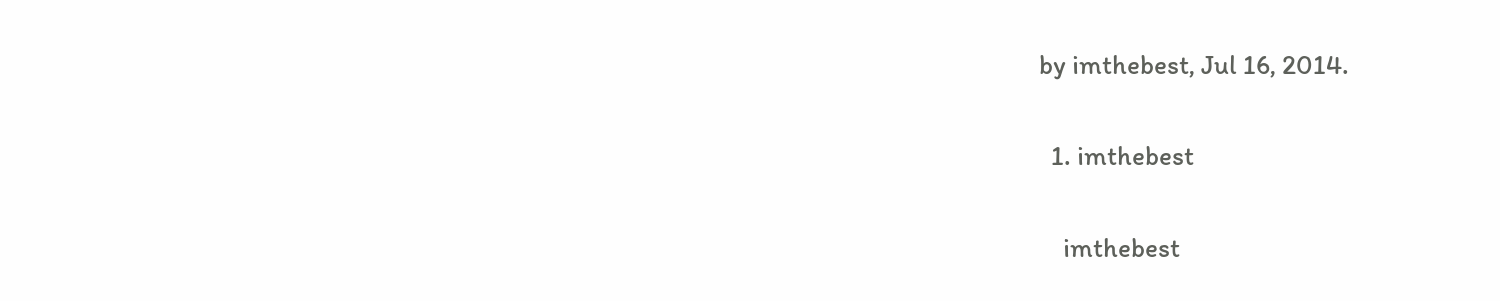by imthebest, Jul 16, 2014.

  1. imthebest

    imthebest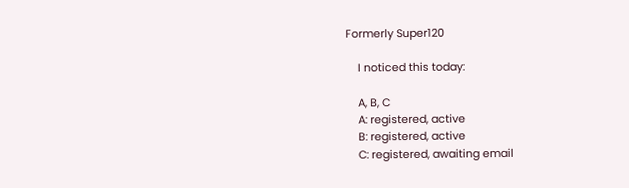Formerly Super120

    I noticed this today:

    A, B, C
    A: registered, active
    B: registered, active
    C: registered, awaiting email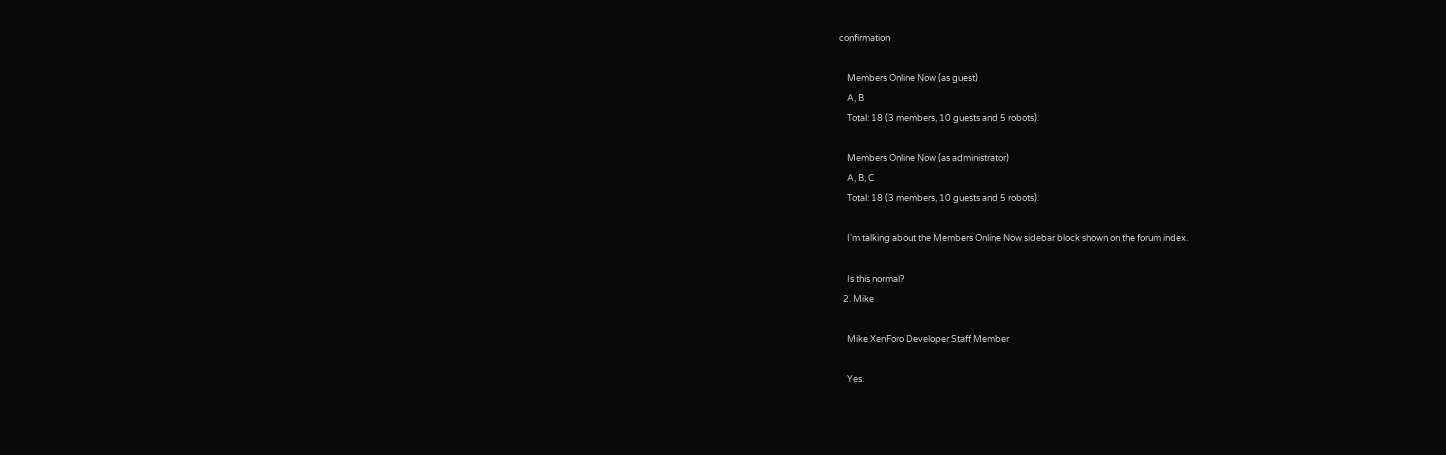confirmation

    Members Online Now (as guest)
    A, B
    Total: 18 (3 members, 10 guests and 5 robots).

    Members Online Now (as administrator)
    A, B, C
    Total: 18 (3 members, 10 guests and 5 robots).

    I'm talking about the Members Online Now sidebar block shown on the forum index.

    Is this normal?
  2. Mike

    Mike XenForo Developer Staff Member

    Yes.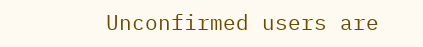Unconfirmed users are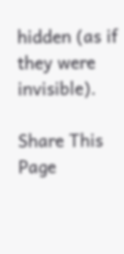hidden (as if they were invisible).

Share This Page